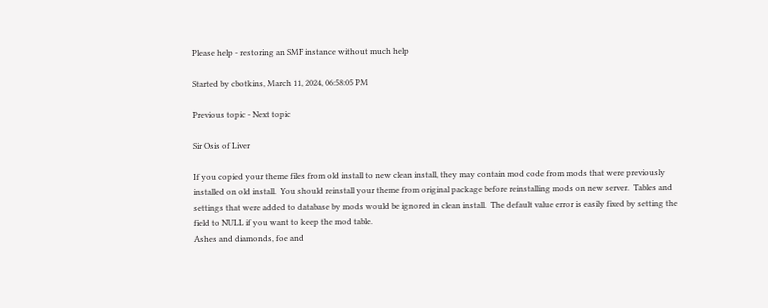Please help - restoring an SMF instance without much help

Started by cbotkins, March 11, 2024, 06:58:05 PM

Previous topic - Next topic

Sir Osis of Liver

If you copied your theme files from old install to new clean install, they may contain mod code from mods that were previously installed on old install.  You should reinstall your theme from original package before reinstalling mods on new server.  Tables and settings that were added to database by mods would be ignored in clean install.  The default value error is easily fixed by setting the field to NULL if you want to keep the mod table.
Ashes and diamonds, foe and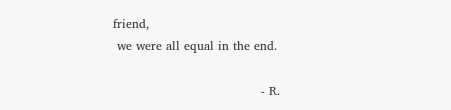friend,
 we were all equal in the end.

                                     - R.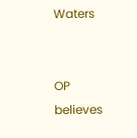Waters


OP believes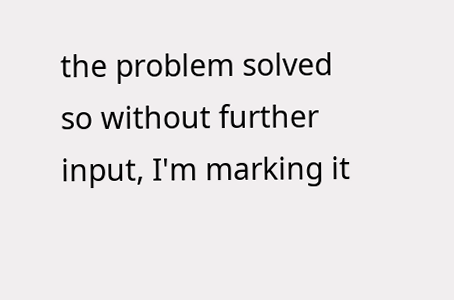the problem solved so without further input, I'm marking it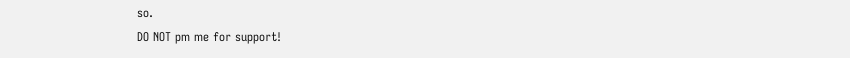so.
DO NOT pm me for support!